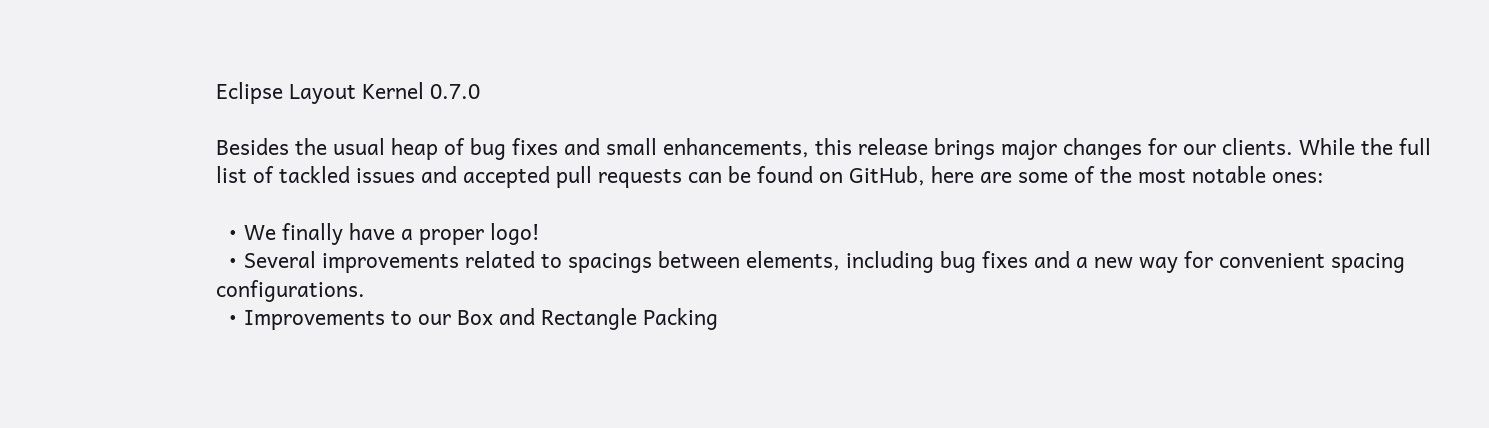Eclipse Layout Kernel 0.7.0

Besides the usual heap of bug fixes and small enhancements, this release brings major changes for our clients. While the full list of tackled issues and accepted pull requests can be found on GitHub, here are some of the most notable ones:

  • We finally have a proper logo!
  • Several improvements related to spacings between elements, including bug fixes and a new way for convenient spacing configurations.
  • Improvements to our Box and Rectangle Packing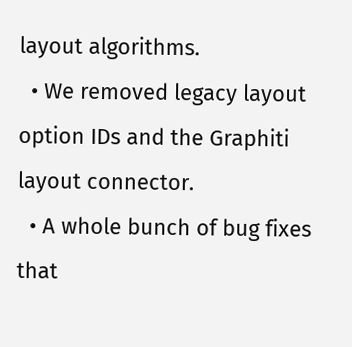layout algorithms.
  • We removed legacy layout option IDs and the Graphiti layout connector.
  • A whole bunch of bug fixes that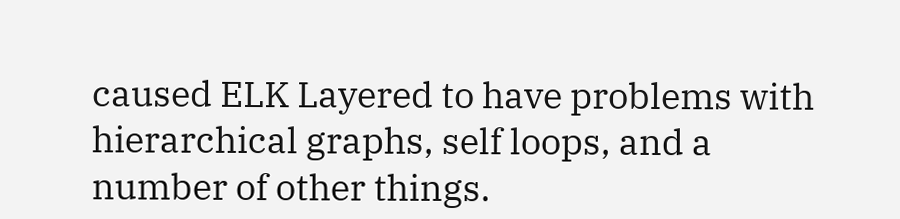caused ELK Layered to have problems with hierarchical graphs, self loops, and a number of other things.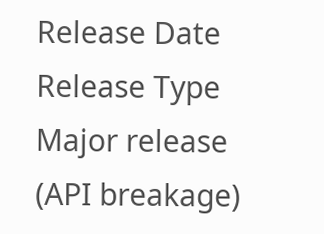Release Date
Release Type
Major release (API breakage)